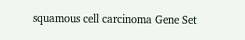squamous cell carcinoma Gene Set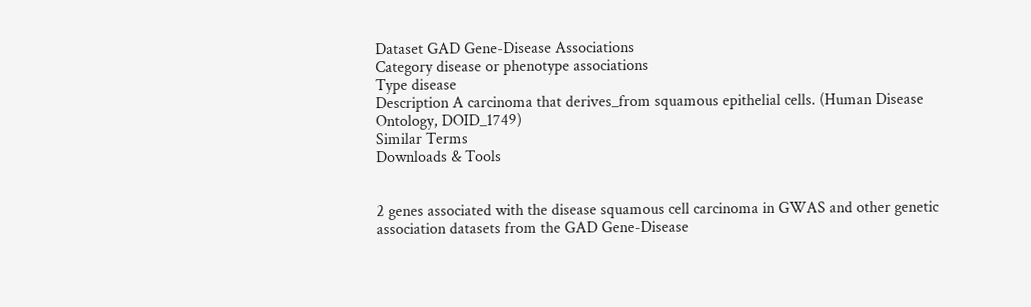Dataset GAD Gene-Disease Associations
Category disease or phenotype associations
Type disease
Description A carcinoma that derives_from squamous epithelial cells. (Human Disease Ontology, DOID_1749)
Similar Terms
Downloads & Tools


2 genes associated with the disease squamous cell carcinoma in GWAS and other genetic association datasets from the GAD Gene-Disease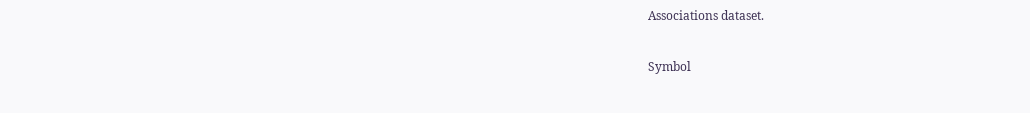Associations dataset.

Symbol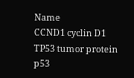Name
CCND1 cyclin D1
TP53 tumor protein p53